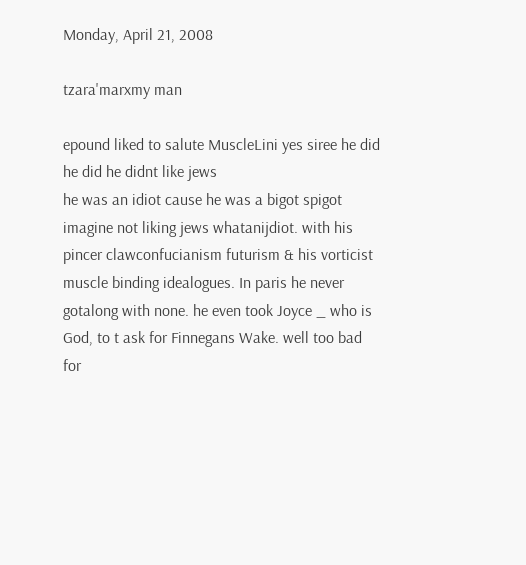Monday, April 21, 2008

tzara'marxmy man

epound liked to salute MuscleLini yes siree he did he did he didnt like jews
he was an idiot cause he was a bigot spigot imagine not liking jews whatanijdiot. with his pincer clawconfucianism futurism & his vorticist muscle binding idealogues. In paris he never gotalong with none. he even took Joyce _ who is God, to t ask for Finnegans Wake. well too bad for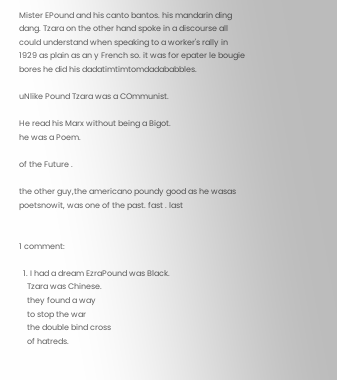Mister EPound and his canto bantos. his mandarin ding dang. Tzara on the other hand spoke in a discourse all could understand when speaking to a worker's rally in 1929 as plain as an y French so. it was for epater le bougie bores he did his dadatimtimtomdadababbles.

uNlike Pound Tzara was a COmmunist.

He read his Marx without being a Bigot.
he was a Poem.

of the Future .

the other guy,the americano poundy good as he wasas poetsnowit, was one of the past. fast . last


1 comment:

  1. I had a dream EzraPound was Black.
    Tzara was Chinese.
    they found a way
    to stop the war
    the double bind cross
    of hatreds.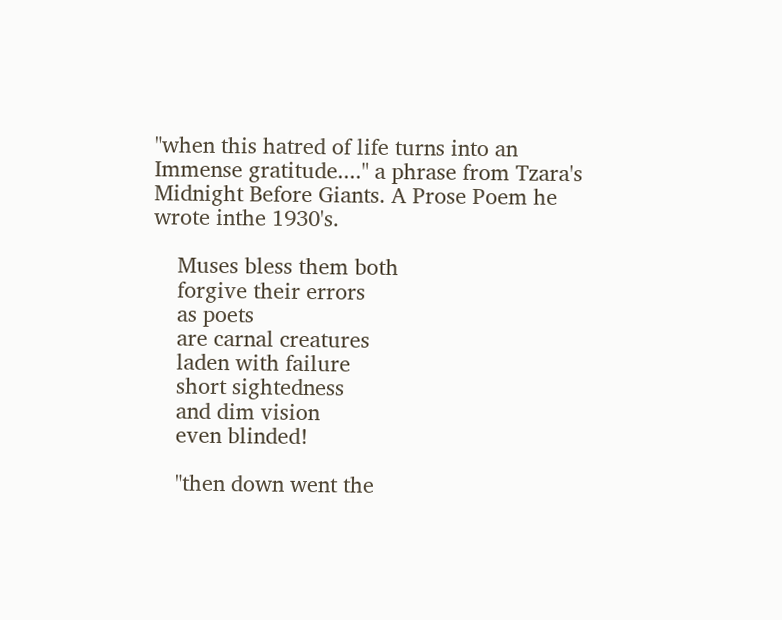"when this hatred of life turns into an Immense gratitude...." a phrase from Tzara's Midnight Before Giants. A Prose Poem he wrote inthe 1930's.

    Muses bless them both
    forgive their errors
    as poets
    are carnal creatures
    laden with failure
    short sightedness
    and dim vision
    even blinded!

    "then down went the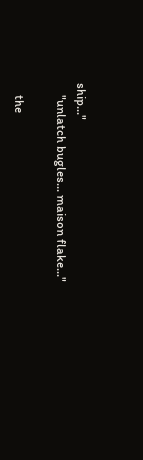ship..."
    "unlatch bugles... maison flake..."

    the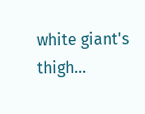white giant's thigh...